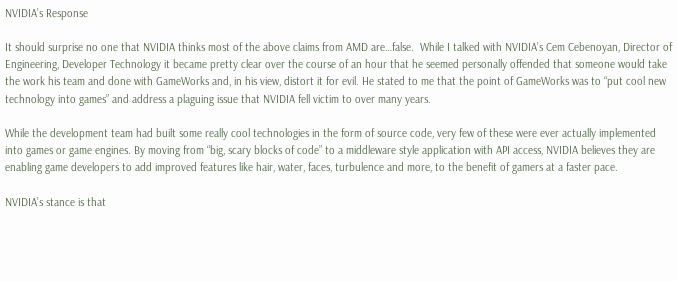NVIDIA’s Response

It should surprise no one that NVIDIA thinks most of the above claims from AMD are…false.  While I talked with NVIDIA’s Cem Cebenoyan, Director of Engineering, Developer Technology it became pretty clear over the course of an hour that he seemed personally offended that someone would take the work his team and done with GameWorks and, in his view, distort it for evil. He stated to me that the point of GameWorks was to “put cool new technology into games” and address a plaguing issue that NVIDIA fell victim to over many years.

While the development team had built some really cool technologies in the form of source code, very few of these were ever actually implemented into games or game engines. By moving from “big, scary blocks of code” to a middleware style application with API access, NVIDIA believes they are enabling game developers to add improved features like hair, water, faces, turbulence and more, to the benefit of gamers at a faster pace.

NVIDIA’s stance is that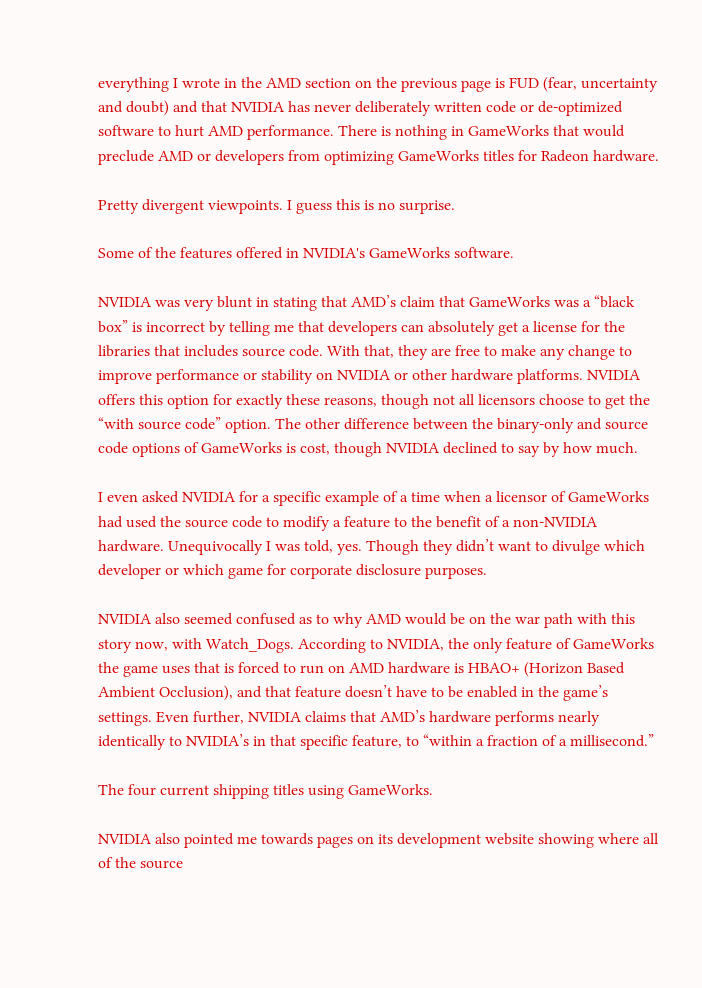everything I wrote in the AMD section on the previous page is FUD (fear, uncertainty and doubt) and that NVIDIA has never deliberately written code or de-optimized software to hurt AMD performance. There is nothing in GameWorks that would preclude AMD or developers from optimizing GameWorks titles for Radeon hardware.

Pretty divergent viewpoints. I guess this is no surprise.

Some of the features offered in NVIDIA's GameWorks software.

NVIDIA was very blunt in stating that AMD’s claim that GameWorks was a “black box” is incorrect by telling me that developers can absolutely get a license for the libraries that includes source code. With that, they are free to make any change to improve performance or stability on NVIDIA or other hardware platforms. NVIDIA offers this option for exactly these reasons, though not all licensors choose to get the “with source code” option. The other difference between the binary-only and source code options of GameWorks is cost, though NVIDIA declined to say by how much.

I even asked NVIDIA for a specific example of a time when a licensor of GameWorks had used the source code to modify a feature to the benefit of a non-NVIDIA hardware. Unequivocally I was told, yes. Though they didn’t want to divulge which developer or which game for corporate disclosure purposes.

NVIDIA also seemed confused as to why AMD would be on the war path with this story now, with Watch_Dogs. According to NVIDIA, the only feature of GameWorks the game uses that is forced to run on AMD hardware is HBAO+ (Horizon Based Ambient Occlusion), and that feature doesn’t have to be enabled in the game’s settings. Even further, NVIDIA claims that AMD’s hardware performs nearly identically to NVIDIA’s in that specific feature, to “within a fraction of a millisecond.”

The four current shipping titles using GameWorks.

NVIDIA also pointed me towards pages on its development website showing where all of the source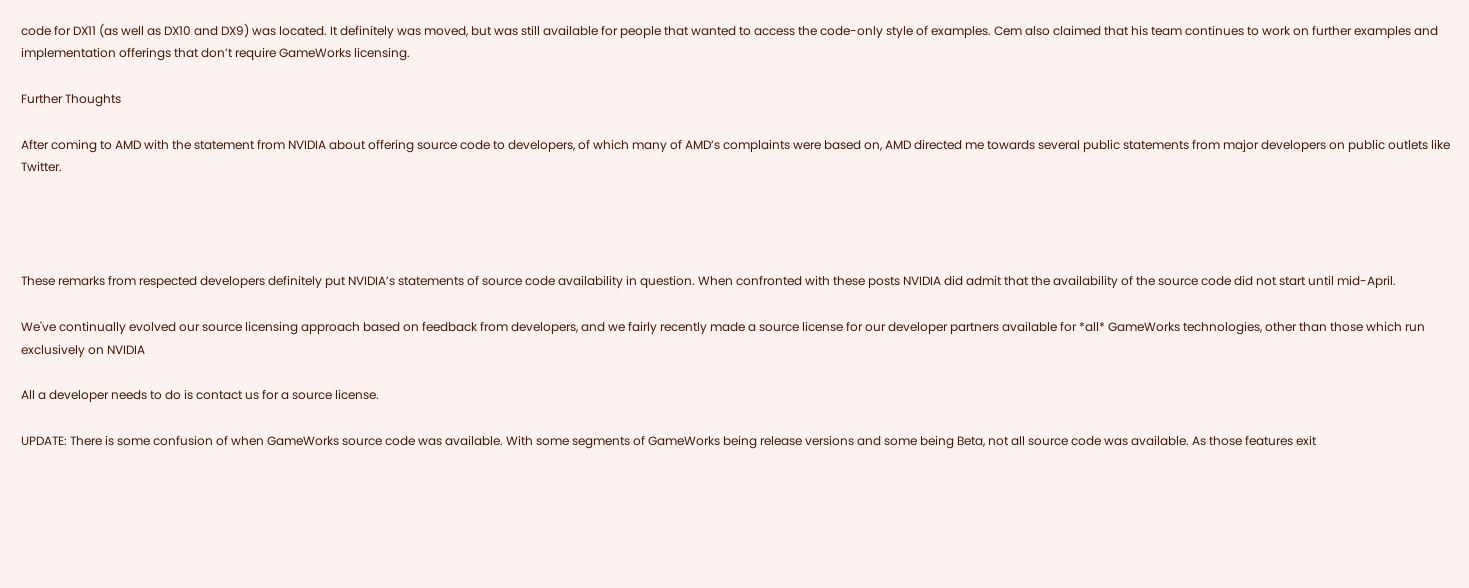code for DX11 (as well as DX10 and DX9) was located. It definitely was moved, but was still available for people that wanted to access the code-only style of examples. Cem also claimed that his team continues to work on further examples and implementation offerings that don’t require GameWorks licensing.

Further Thoughts

After coming to AMD with the statement from NVIDIA about offering source code to developers, of which many of AMD’s complaints were based on, AMD directed me towards several public statements from major developers on public outlets like Twitter.




These remarks from respected developers definitely put NVIDIA’s statements of source code availability in question. When confronted with these posts NVIDIA did admit that the availability of the source code did not start until mid-April.

We've continually evolved our source licensing approach based on feedback from developers, and we fairly recently made a source license for our developer partners available for *all* GameWorks technologies, other than those which run exclusively on NVIDIA

All a developer needs to do is contact us for a source license.

UPDATE: There is some confusion of when GameWorks source code was available. With some segments of GameWorks being release versions and some being Beta, not all source code was available. As those features exit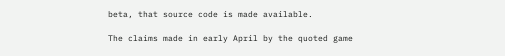beta, that source code is made available.

The claims made in early April by the quoted game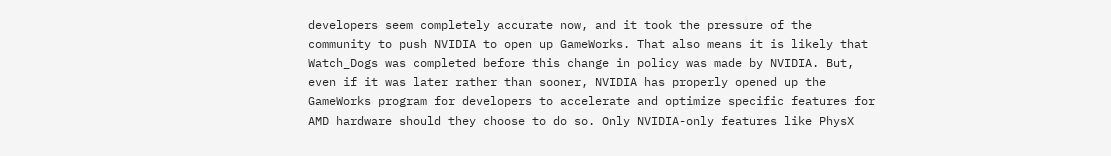developers seem completely accurate now, and it took the pressure of the community to push NVIDIA to open up GameWorks. That also means it is likely that Watch_Dogs was completed before this change in policy was made by NVIDIA. But, even if it was later rather than sooner, NVIDIA has properly opened up the GameWorks program for developers to accelerate and optimize specific features for AMD hardware should they choose to do so. Only NVIDIA-only features like PhysX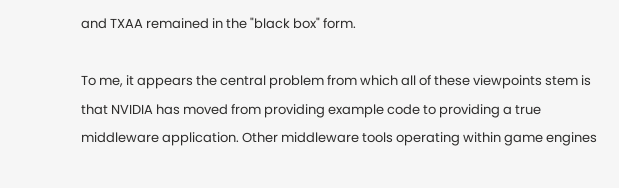and TXAA remained in the "black box" form.

To me, it appears the central problem from which all of these viewpoints stem is that NVIDIA has moved from providing example code to providing a true middleware application. Other middleware tools operating within game engines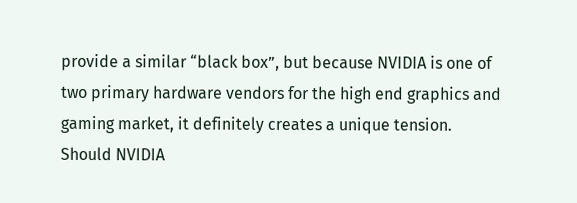provide a similar “black box”, but because NVIDIA is one of two primary hardware vendors for the high end graphics and gaming market, it definitely creates a unique tension. Should NVIDIA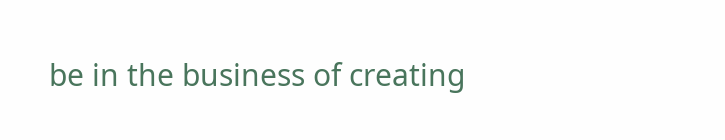be in the business of creating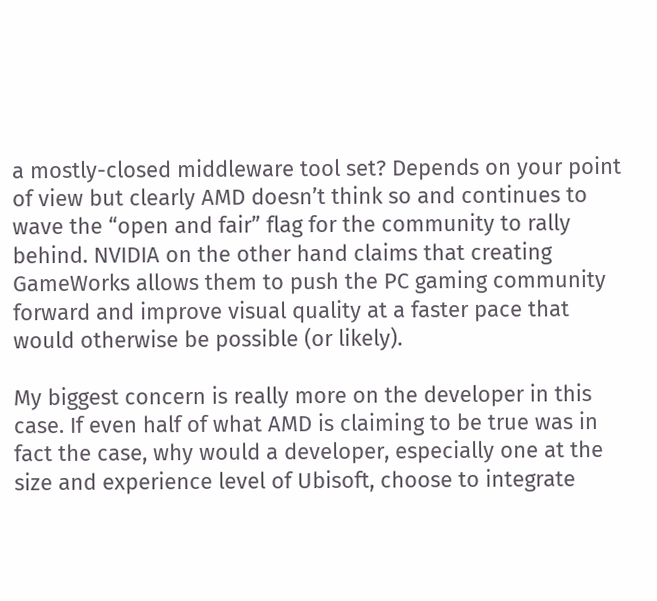a mostly-closed middleware tool set? Depends on your point of view but clearly AMD doesn’t think so and continues to wave the “open and fair” flag for the community to rally behind. NVIDIA on the other hand claims that creating GameWorks allows them to push the PC gaming community forward and improve visual quality at a faster pace that would otherwise be possible (or likely).

My biggest concern is really more on the developer in this case. If even half of what AMD is claiming to be true was in fact the case, why would a developer, especially one at the size and experience level of Ubisoft, choose to integrate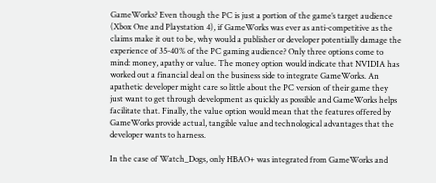GameWorks? Even though the PC is just a portion of the game’s target audience (Xbox One and Playstation 4), if GameWorks was ever as anti-competitive as the claims make it out to be, why would a publisher or developer potentially damage the experience of 35-40% of the PC gaming audience? Only three options come to mind: money, apathy or value. The money option would indicate that NVIDIA has worked out a financial deal on the business side to integrate GameWorks. An apathetic developer might care so little about the PC version of their game they just want to get through development as quickly as possible and GameWorks helps facilitate that. Finally, the value option would mean that the features offered by GameWorks provide actual, tangible value and technological advantages that the developer wants to harness.

In the case of Watch_Dogs, only HBAO+ was integrated from GameWorks and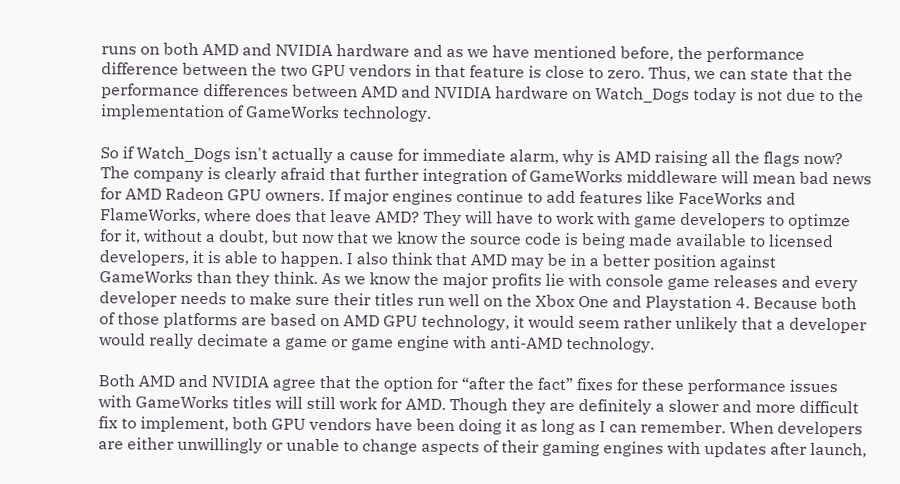runs on both AMD and NVIDIA hardware and as we have mentioned before, the performance difference between the two GPU vendors in that feature is close to zero. Thus, we can state that the performance differences between AMD and NVIDIA hardware on Watch_Dogs today is not due to the implementation of GameWorks technology.

So if Watch_Dogs isn't actually a cause for immediate alarm, why is AMD raising all the flags now? The company is clearly afraid that further integration of GameWorks middleware will mean bad news for AMD Radeon GPU owners. If major engines continue to add features like FaceWorks and FlameWorks, where does that leave AMD? They will have to work with game developers to optimze for it, without a doubt, but now that we know the source code is being made available to licensed developers, it is able to happen. I also think that AMD may be in a better position against GameWorks than they think. As we know the major profits lie with console game releases and every developer needs to make sure their titles run well on the Xbox One and Playstation 4. Because both of those platforms are based on AMD GPU technology, it would seem rather unlikely that a developer would really decimate a game or game engine with anti-AMD technology.

Both AMD and NVIDIA agree that the option for “after the fact” fixes for these performance issues with GameWorks titles will still work for AMD. Though they are definitely a slower and more difficult fix to implement, both GPU vendors have been doing it as long as I can remember. When developers are either unwillingly or unable to change aspects of their gaming engines with updates after launch,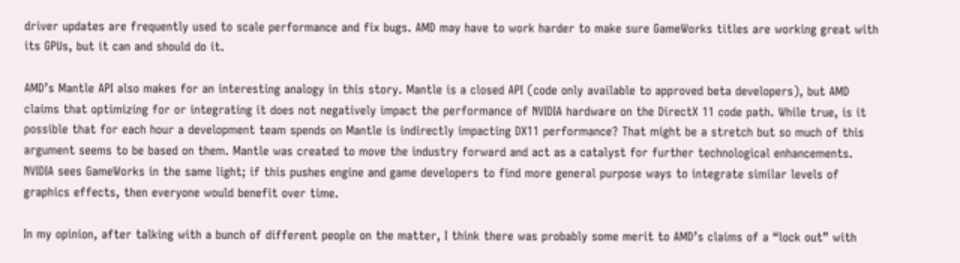driver updates are frequently used to scale performance and fix bugs. AMD may have to work harder to make sure GameWorks titles are working great with its GPUs, but it can and should do it.

AMD’s Mantle API also makes for an interesting analogy in this story. Mantle is a closed API (code only available to approved beta developers), but AMD claims that optimizing for or integrating it does not negatively impact the performance of NVIDIA hardware on the DirectX 11 code path. While true, is it possible that for each hour a development team spends on Mantle is indirectly impacting DX11 performance? That might be a stretch but so much of this argument seems to be based on them. Mantle was created to move the industry forward and act as a catalyst for further technological enhancements. NVIDIA sees GameWorks in the same light; if this pushes engine and game developers to find more general purpose ways to integrate similar levels of graphics effects, then everyone would benefit over time.

In my opinion, after talking with a bunch of different people on the matter, I think there was probably some merit to AMD’s claims of a “lock out” with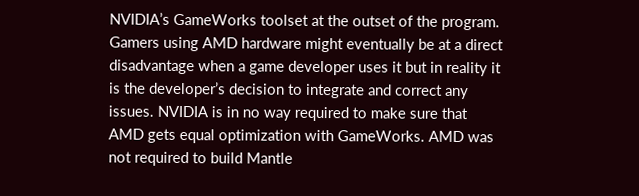NVIDIA’s GameWorks toolset at the outset of the program. Gamers using AMD hardware might eventually be at a direct disadvantage when a game developer uses it but in reality it is the developer’s decision to integrate and correct any issues. NVIDIA is in no way required to make sure that AMD gets equal optimization with GameWorks. AMD was not required to build Mantle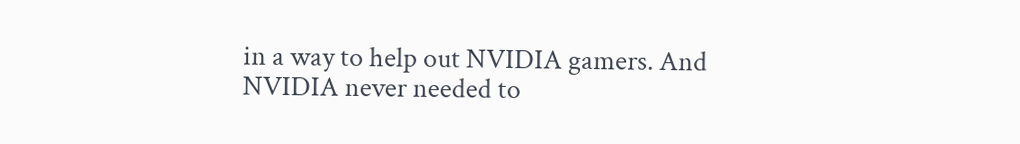in a way to help out NVIDIA gamers. And NVIDIA never needed to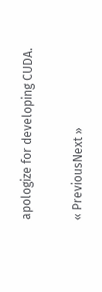apologize for developing CUDA.

« PreviousNext »